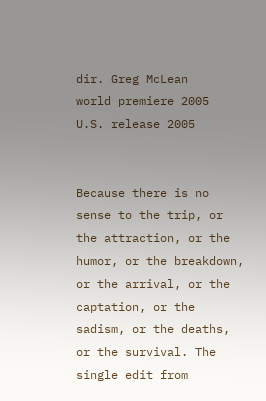dir. Greg McLean
world premiere 2005
U.S. release 2005


Because there is no sense to the trip, or the attraction, or the humor, or the breakdown, or the arrival, or the captation, or the sadism, or the deaths, or the survival. The single edit from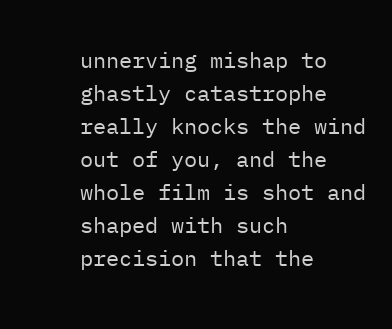unnerving mishap to ghastly catastrophe really knocks the wind out of you, and the whole film is shot and shaped with such precision that the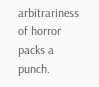arbitrariness of horror packs a punch.